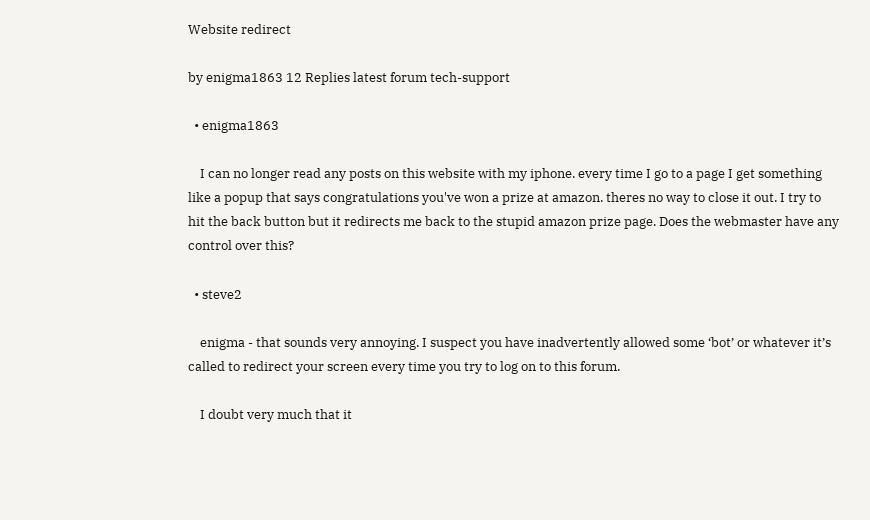Website redirect

by enigma1863 12 Replies latest forum tech-support

  • enigma1863

    I can no longer read any posts on this website with my iphone. every time I go to a page I get something like a popup that says congratulations you've won a prize at amazon. theres no way to close it out. I try to hit the back button but it redirects me back to the stupid amazon prize page. Does the webmaster have any control over this?

  • steve2

    enigma - that sounds very annoying. I suspect you have inadvertently allowed some ‘bot’ or whatever it’s called to redirect your screen every time you try to log on to this forum.

    I doubt very much that it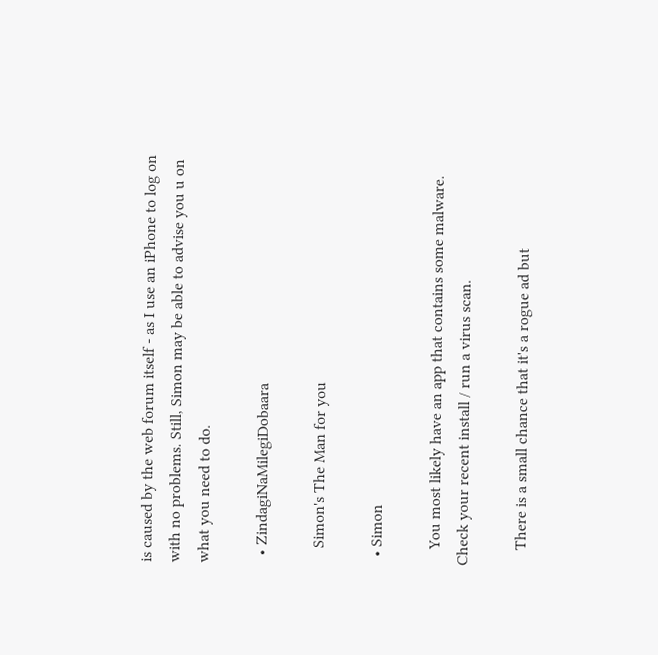is caused by the web forum itself - as I use an iPhone to log on with no problems. Still, Simon may be able to advise you u on what you need to do.

  • ZindagiNaMilegiDobaara

    Simon's The Man for you

  • Simon

    You most likely have an app that contains some malware. Check your recent install / run a virus scan.

    There is a small chance that it's a rogue ad but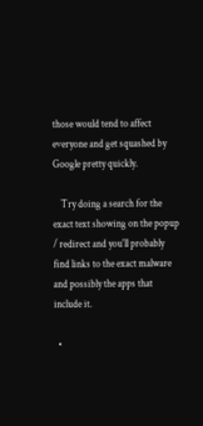those would tend to affect everyone and get squashed by Google pretty quickly.

    Try doing a search for the exact text showing on the popup / redirect and you'll probably find links to the exact malware and possibly the apps that include it.

  •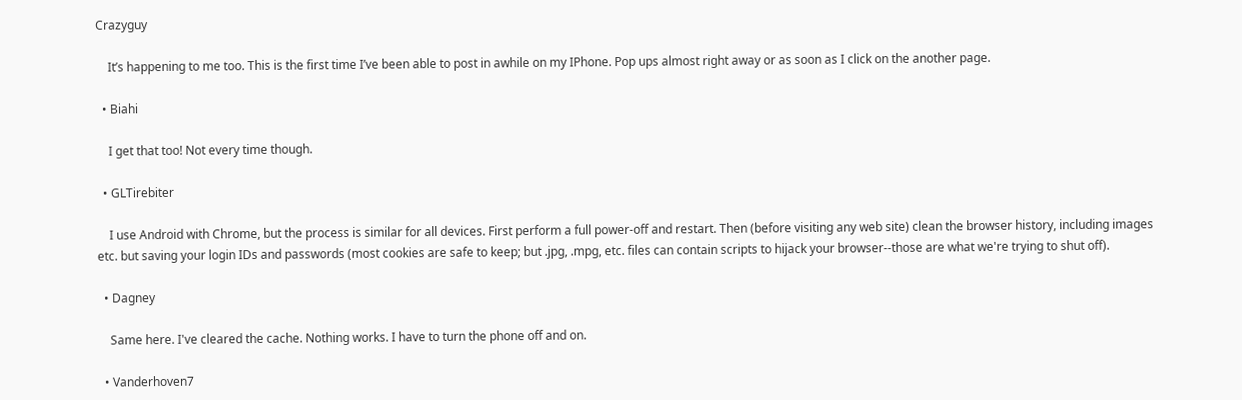Crazyguy

    It’s happening to me too. This is the first time I’ve been able to post in awhile on my IPhone. Pop ups almost right away or as soon as I click on the another page.

  • Biahi

    I get that too! Not every time though.

  • GLTirebiter

    I use Android with Chrome, but the process is similar for all devices. First perform a full power-off and restart. Then (before visiting any web site) clean the browser history, including images etc. but saving your login IDs and passwords (most cookies are safe to keep; but .jpg, .mpg, etc. files can contain scripts to hijack your browser--those are what we're trying to shut off).

  • Dagney

    Same here. I've cleared the cache. Nothing works. I have to turn the phone off and on.

  • Vanderhoven7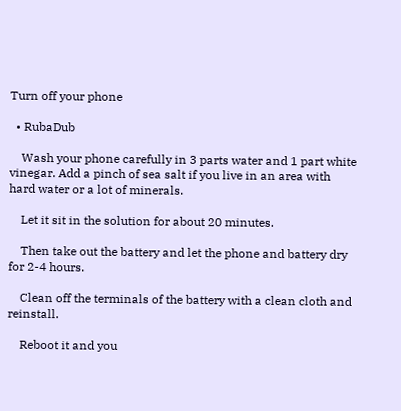Turn off your phone

  • RubaDub

    Wash your phone carefully in 3 parts water and 1 part white vinegar. Add a pinch of sea salt if you live in an area with hard water or a lot of minerals.

    Let it sit in the solution for about 20 minutes.

    Then take out the battery and let the phone and battery dry for 2-4 hours.

    Clean off the terminals of the battery with a clean cloth and reinstall.

    Reboot it and you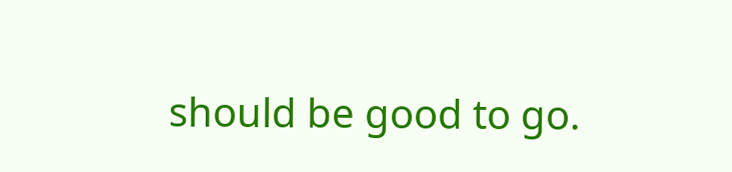should be good to go.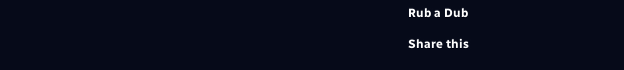Rub a Dub

Share this